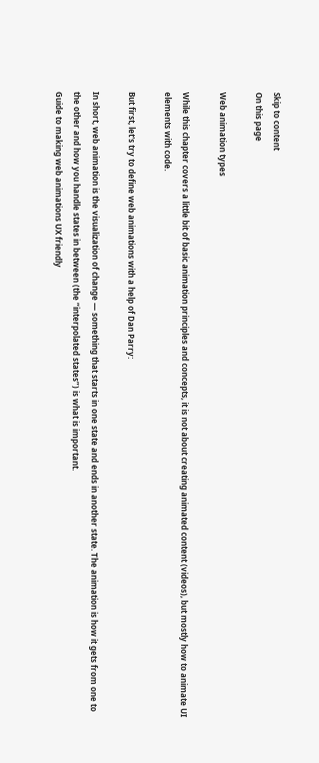Skip to content
On this page

Web animation types

While this chapter covers a little bit of basic animation principles and concepts, it is not about creating animated content (videos), but mostly how to animate UI elements with code.

But first, let's try to define web animations with a help of Dan Parry:

In short, web animation is the visualization of change — something that starts in one state and ends in another state. The animation is how it gets from one to the other and how you handle states in between (the “interpolated states”) is what is important.
Guide to making web animations UX friendly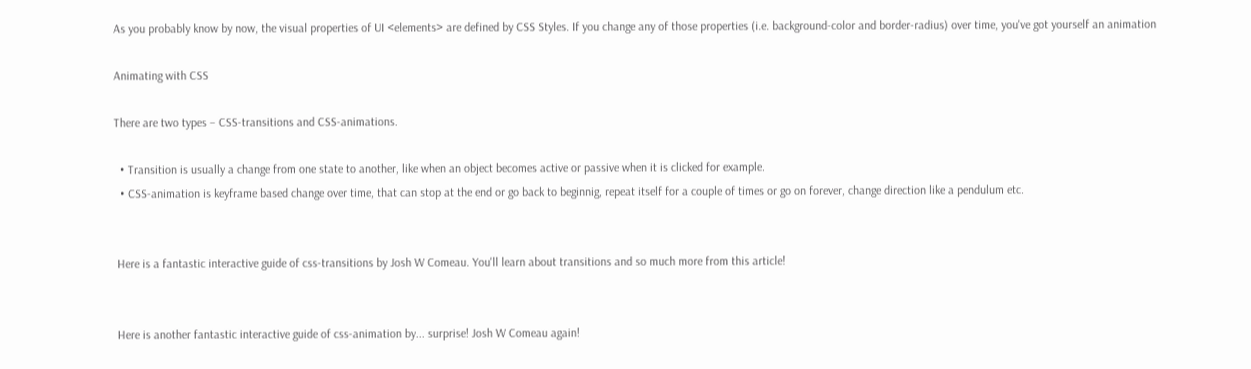As you probably know by now, the visual properties of UI <elements> are defined by CSS Styles. If you change any of those properties (i.e. background-color and border-radius) over time, you've got yourself an animation

Animating with CSS

There are two types – CSS-transitions and CSS-animations.

  • Transition is usually a change from one state to another, like when an object becomes active or passive when it is clicked for example.
  • CSS-animation is keyframe based change over time, that can stop at the end or go back to beginnig, repeat itself for a couple of times or go on forever, change direction like a pendulum etc.


 Here is a fantastic interactive guide of css-transitions by Josh W Comeau. You'll learn about transitions and so much more from this article!


 Here is another fantastic interactive guide of css-animation by... surprise! Josh W Comeau again!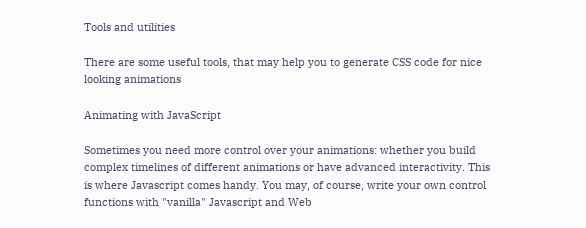Tools and utilities

There are some useful tools, that may help you to generate CSS code for nice looking animations

Animating with JavaScript

Sometimes you need more control over your animations: whether you build complex timelines of different animations or have advanced interactivity. This is where Javascript comes handy. You may, of course, write your own control functions with "vanilla" Javascript and Web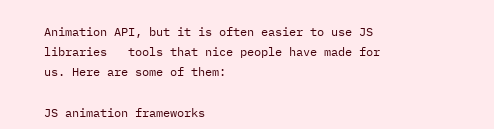Animation API, but it is often easier to use JS libraries   tools that nice people have made for us. Here are some of them:

JS animation frameworks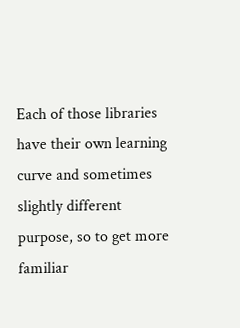Each of those libraries have their own learning curve and sometimes slightly different purpose, so to get more familiar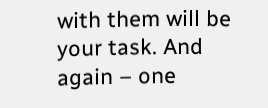with them will be your task. And again – one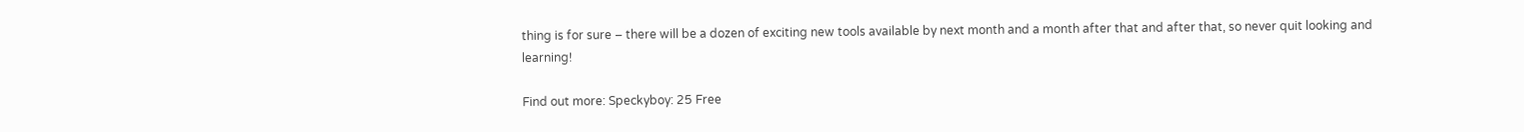thing is for sure – there will be a dozen of exciting new tools available by next month and a month after that and after that, so never quit looking and learning!

Find out more: Speckyboy: 25 Free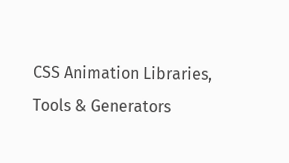CSS Animation Libraries, Tools & Generators